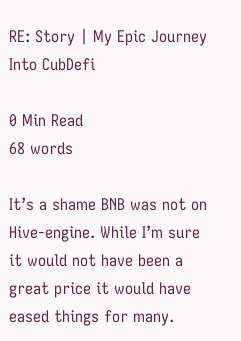RE: Story | My Epic Journey Into CubDefi

0 Min Read
68 words

It’s a shame BNB was not on Hive-engine. While I’m sure it would not have been a great price it would have eased things for many.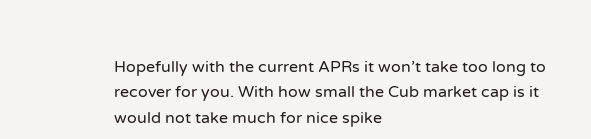Hopefully with the current APRs it won’t take too long to recover for you. With how small the Cub market cap is it would not take much for nice spike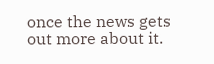once the news gets out more about it.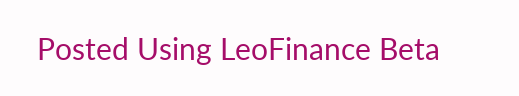Posted Using LeoFinance Beta